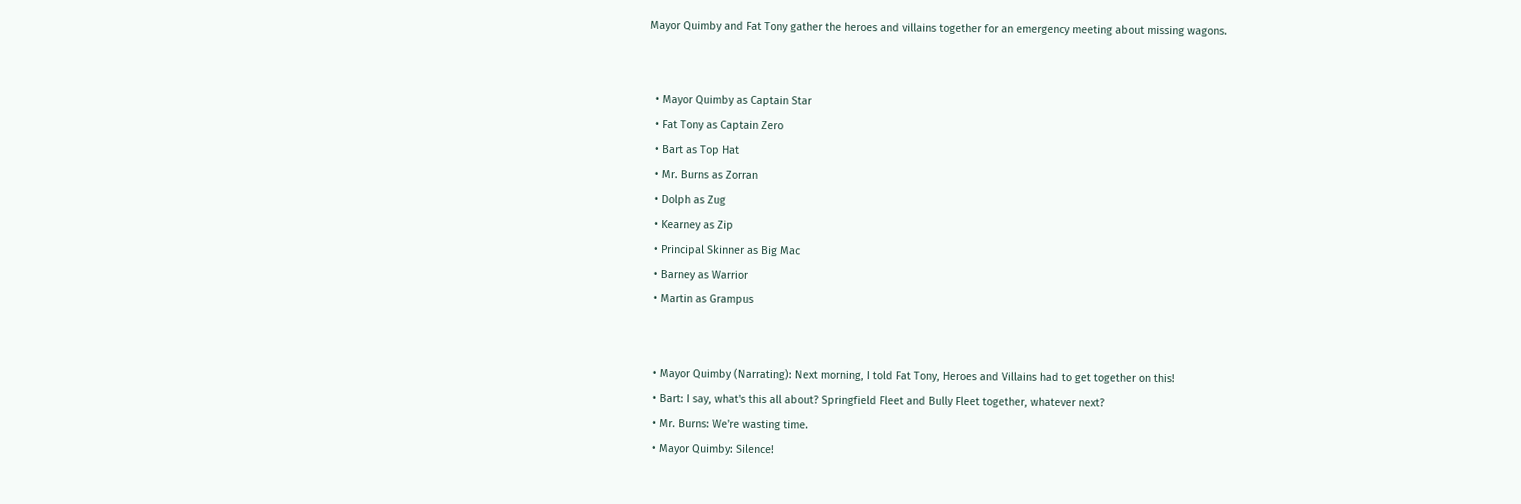Mayor Quimby and Fat Tony gather the heroes and villains together for an emergency meeting about missing wagons.


  • Mayor Quimby as Captain Star
  • Fat Tony as Captain Zero
  • Bart as Top Hat
  • Mr. Burns as Zorran
  • Dolph as Zug
  • Kearney as Zip
  • Principal Skinner as Big Mac
  • Barney as Warrior
  • Martin as Grampus


  • Mayor Quimby (Narrating): Next morning, I told Fat Tony, Heroes and Villains had to get together on this!
  • Bart: I say, what's this all about? Springfield Fleet and Bully Fleet together, whatever next?
  • Mr. Burns: We're wasting time.
  • Mayor Quimby: Silence!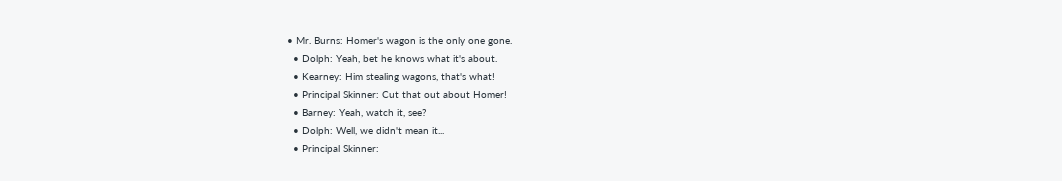• Mr. Burns: Homer's wagon is the only one gone.
  • Dolph: Yeah, bet he knows what it's about.
  • Kearney: Him stealing wagons, that's what!
  • Principal Skinner: Cut that out about Homer!
  • Barney: Yeah, watch it, see?
  • Dolph: Well, we didn't mean it...
  • Principal Skinner: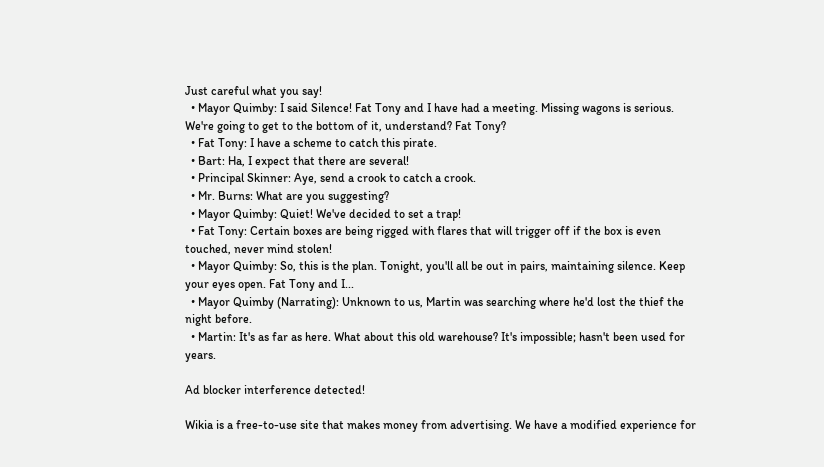Just careful what you say!
  • Mayor Quimby: I said Silence! Fat Tony and I have had a meeting. Missing wagons is serious. We're going to get to the bottom of it, understand? Fat Tony?
  • Fat Tony: I have a scheme to catch this pirate.
  • Bart: Ha, I expect that there are several!
  • Principal Skinner: Aye, send a crook to catch a crook.
  • Mr. Burns: What are you suggesting?
  • Mayor Quimby: Quiet! We've decided to set a trap!
  • Fat Tony: Certain boxes are being rigged with flares that will trigger off if the box is even touched, never mind stolen!
  • Mayor Quimby: So, this is the plan. Tonight, you'll all be out in pairs, maintaining silence. Keep your eyes open. Fat Tony and I...
  • Mayor Quimby (Narrating): Unknown to us, Martin was searching where he'd lost the thief the night before.
  • Martin: It's as far as here. What about this old warehouse? It's impossible; hasn't been used for years.

Ad blocker interference detected!

Wikia is a free-to-use site that makes money from advertising. We have a modified experience for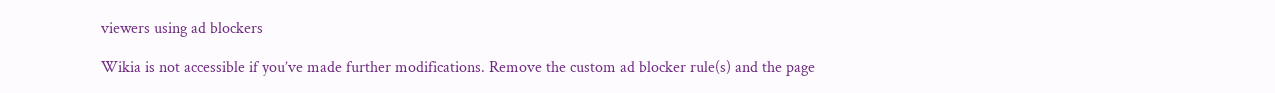viewers using ad blockers

Wikia is not accessible if you’ve made further modifications. Remove the custom ad blocker rule(s) and the page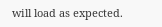will load as expected.